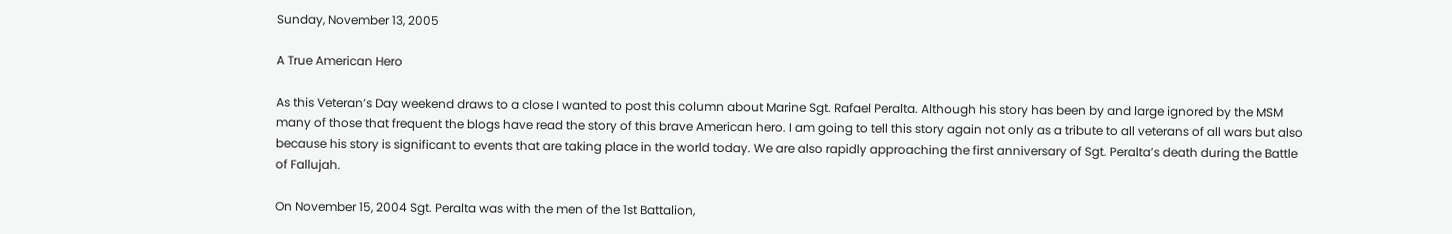Sunday, November 13, 2005

A True American Hero

As this Veteran’s Day weekend draws to a close I wanted to post this column about Marine Sgt. Rafael Peralta. Although his story has been by and large ignored by the MSM many of those that frequent the blogs have read the story of this brave American hero. I am going to tell this story again not only as a tribute to all veterans of all wars but also because his story is significant to events that are taking place in the world today. We are also rapidly approaching the first anniversary of Sgt. Peralta’s death during the Battle of Fallujah.

On November 15, 2004 Sgt. Peralta was with the men of the 1st Battalion,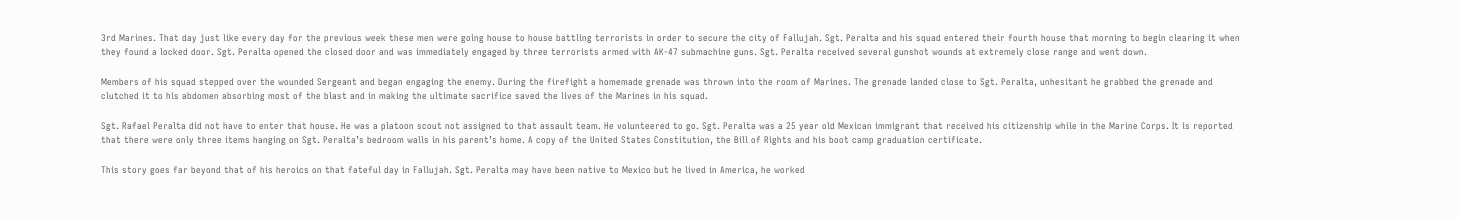3rd Marines. That day just like every day for the previous week these men were going house to house battling terrorists in order to secure the city of Fallujah. Sgt. Peralta and his squad entered their fourth house that morning to begin clearing it when they found a locked door. Sgt. Peralta opened the closed door and was immediately engaged by three terrorists armed with AK-47 submachine guns. Sgt. Peralta received several gunshot wounds at extremely close range and went down.

Members of his squad stepped over the wounded Sergeant and began engaging the enemy. During the firefight a homemade grenade was thrown into the room of Marines. The grenade landed close to Sgt. Peralta, unhesitant he grabbed the grenade and clutched it to his abdomen absorbing most of the blast and in making the ultimate sacrifice saved the lives of the Marines in his squad.

Sgt. Rafael Peralta did not have to enter that house. He was a platoon scout not assigned to that assault team. He volunteered to go. Sgt. Peralta was a 25 year old Mexican immigrant that received his citizenship while in the Marine Corps. It is reported that there were only three items hanging on Sgt. Peralta’s bedroom walls in his parent’s home. A copy of the United States Constitution, the Bill of Rights and his boot camp graduation certificate.

This story goes far beyond that of his heroics on that fateful day in Fallujah. Sgt. Peralta may have been native to Mexico but he lived in America, he worked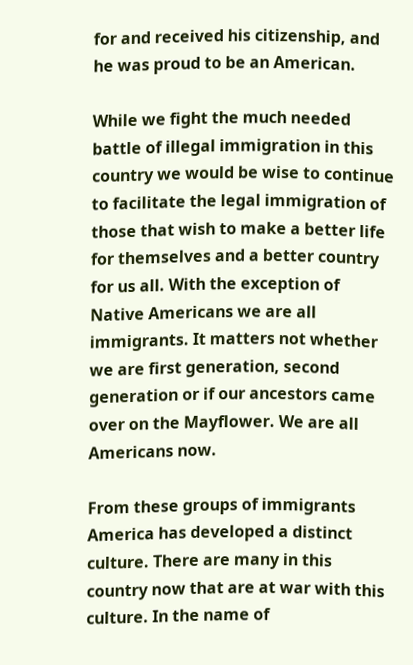for and received his citizenship, and he was proud to be an American.

While we fight the much needed battle of illegal immigration in this country we would be wise to continue to facilitate the legal immigration of those that wish to make a better life for themselves and a better country for us all. With the exception of Native Americans we are all immigrants. It matters not whether we are first generation, second generation or if our ancestors came over on the Mayflower. We are all Americans now.

From these groups of immigrants America has developed a distinct culture. There are many in this country now that are at war with this culture. In the name of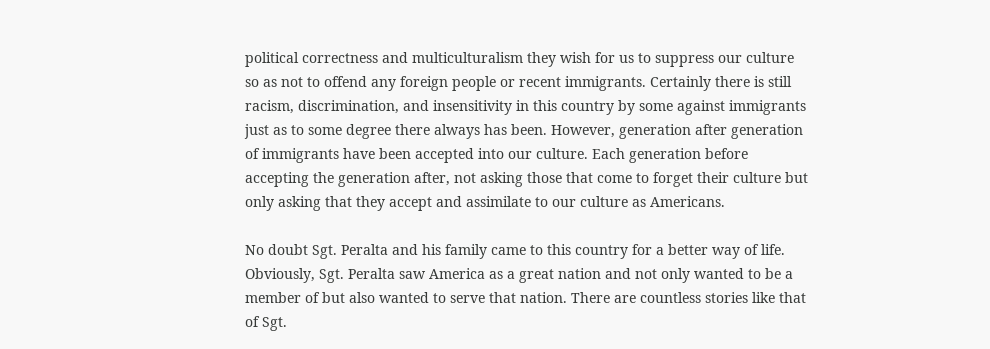political correctness and multiculturalism they wish for us to suppress our culture so as not to offend any foreign people or recent immigrants. Certainly there is still racism, discrimination, and insensitivity in this country by some against immigrants just as to some degree there always has been. However, generation after generation of immigrants have been accepted into our culture. Each generation before accepting the generation after, not asking those that come to forget their culture but only asking that they accept and assimilate to our culture as Americans.

No doubt Sgt. Peralta and his family came to this country for a better way of life. Obviously, Sgt. Peralta saw America as a great nation and not only wanted to be a member of but also wanted to serve that nation. There are countless stories like that of Sgt.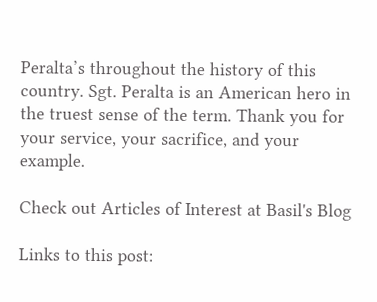Peralta’s throughout the history of this country. Sgt. Peralta is an American hero in the truest sense of the term. Thank you for your service, your sacrifice, and your example.

Check out Articles of Interest at Basil's Blog

Links to this post: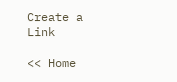Create a Link

<< Home